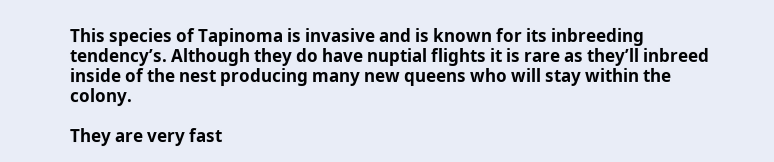This species of Tapinoma is invasive and is known for its inbreeding tendency’s. Although they do have nuptial flights it is rare as they’ll inbreed inside of the nest producing many new queens who will stay within the colony.

They are very fast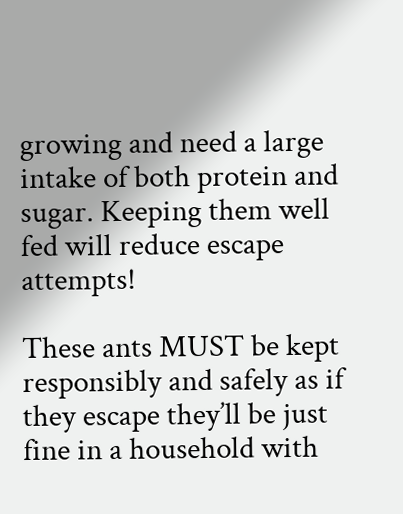growing and need a large intake of both protein and sugar. Keeping them well fed will reduce escape attempts!

These ants MUST be kept responsibly and safely as if they escape they’ll be just fine in a household with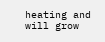heating and will grow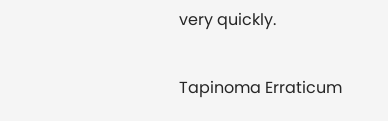very quickly.

Tapinoma Erraticum